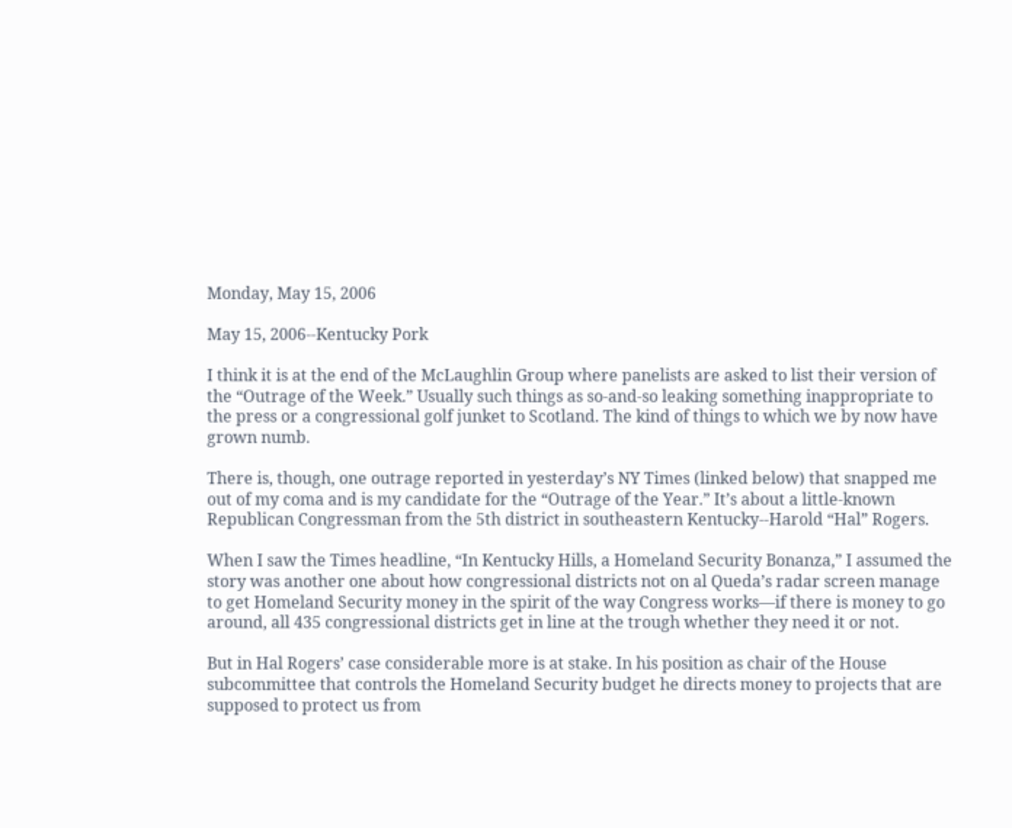Monday, May 15, 2006

May 15, 2006--Kentucky Pork

I think it is at the end of the McLaughlin Group where panelists are asked to list their version of the “Outrage of the Week.” Usually such things as so-and-so leaking something inappropriate to the press or a congressional golf junket to Scotland. The kind of things to which we by now have grown numb.

There is, though, one outrage reported in yesterday’s NY Times (linked below) that snapped me out of my coma and is my candidate for the “Outrage of the Year.” It’s about a little-known Republican Congressman from the 5th district in southeastern Kentucky--Harold “Hal” Rogers.

When I saw the Times headline, “In Kentucky Hills, a Homeland Security Bonanza,” I assumed the story was another one about how congressional districts not on al Queda’s radar screen manage to get Homeland Security money in the spirit of the way Congress works—if there is money to go around, all 435 congressional districts get in line at the trough whether they need it or not.

But in Hal Rogers’ case considerable more is at stake. In his position as chair of the House subcommittee that controls the Homeland Security budget he directs money to projects that are supposed to protect us from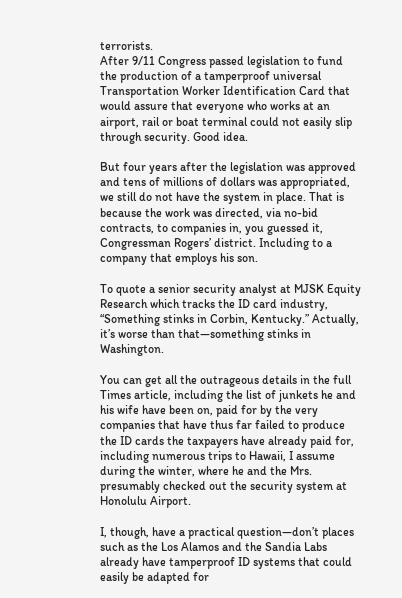terrorists.
After 9/11 Congress passed legislation to fund the production of a tamperproof universal Transportation Worker Identification Card that would assure that everyone who works at an airport, rail or boat terminal could not easily slip through security. Good idea.

But four years after the legislation was approved and tens of millions of dollars was appropriated, we still do not have the system in place. That is because the work was directed, via no-bid contracts, to companies in, you guessed it, Congressman Rogers’ district. Including to a company that employs his son.

To quote a senior security analyst at MJSK Equity Research which tracks the ID card industry, “Something stinks in Corbin, Kentucky.” Actually, it’s worse than that—something stinks in Washington.

You can get all the outrageous details in the full Times article, including the list of junkets he and his wife have been on, paid for by the very companies that have thus far failed to produce the ID cards the taxpayers have already paid for, including numerous trips to Hawaii, I assume during the winter, where he and the Mrs. presumably checked out the security system at Honolulu Airport.

I, though, have a practical question—don’t places such as the Los Alamos and the Sandia Labs already have tamperproof ID systems that could easily be adapted for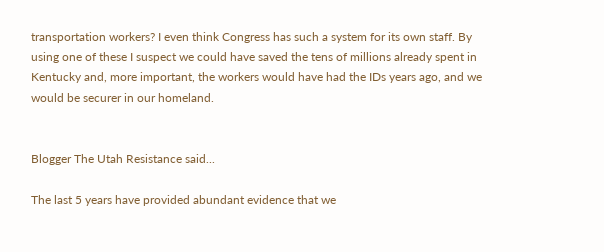transportation workers? I even think Congress has such a system for its own staff. By using one of these I suspect we could have saved the tens of millions already spent in Kentucky and, more important, the workers would have had the IDs years ago, and we would be securer in our homeland.


Blogger The Utah Resistance said...

The last 5 years have provided abundant evidence that we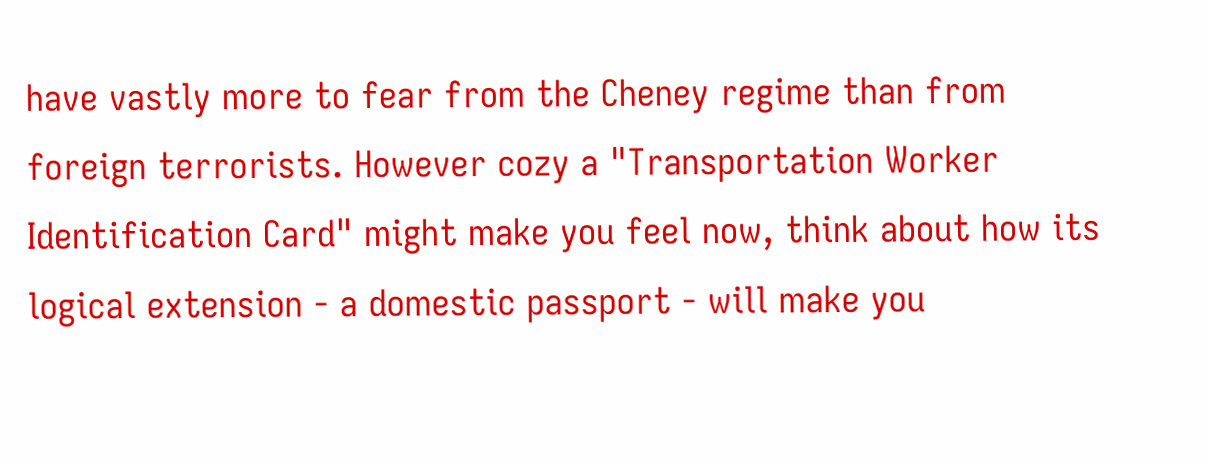have vastly more to fear from the Cheney regime than from foreign terrorists. However cozy a "Transportation Worker Identification Card" might make you feel now, think about how its logical extension - a domestic passport - will make you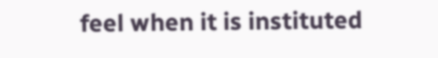feel when it is instituted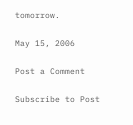tomorrow.

May 15, 2006

Post a Comment

Subscribe to Post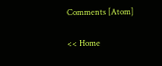Comments [Atom]

<< Home